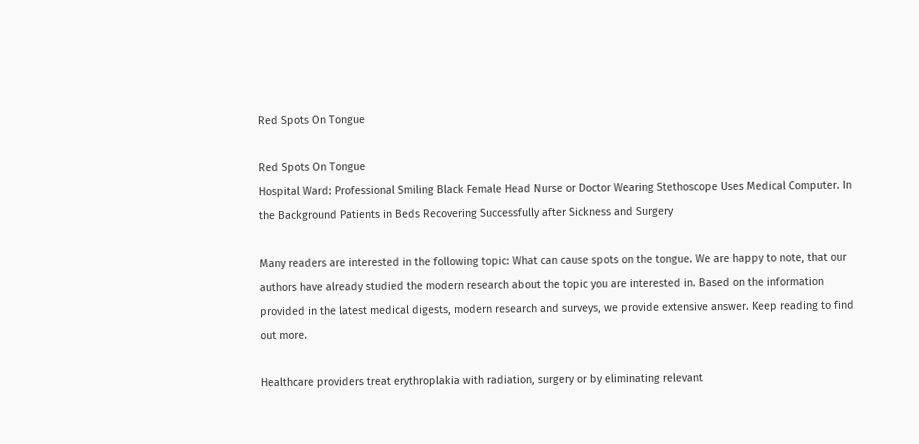Red Spots On Tongue

Red Spots On Tongue
Hospital Ward: Professional Smiling Black Female Head Nurse or Doctor Wearing Stethoscope Uses Medical Computer. In the Background Patients in Beds Recovering Successfully after Sickness and Surgery

Many readers are interested in the following topic: What can cause spots on the tongue. We are happy to note, that our authors have already studied the modern research about the topic you are interested in. Based on the information provided in the latest medical digests, modern research and surveys, we provide extensive answer. Keep reading to find out more.

Healthcare providers treat erythroplakia with radiation, surgery or by eliminating relevant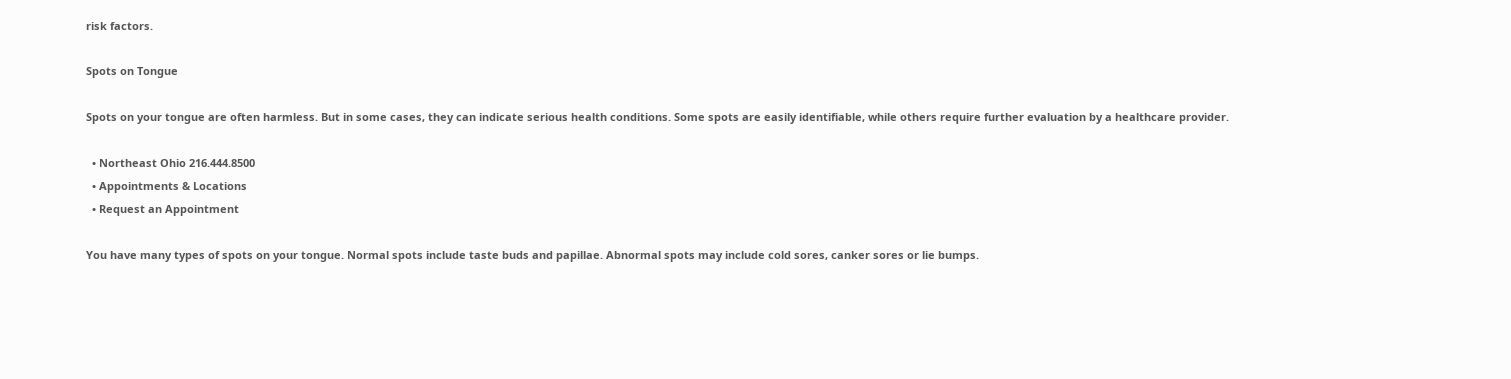risk factors.

Spots on Tongue

Spots on your tongue are often harmless. But in some cases, they can indicate serious health conditions. Some spots are easily identifiable, while others require further evaluation by a healthcare provider.

  • Northeast Ohio 216.444.8500
  • Appointments & Locations
  • Request an Appointment

You have many types of spots on your tongue. Normal spots include taste buds and papillae. Abnormal spots may include cold sores, canker sores or lie bumps.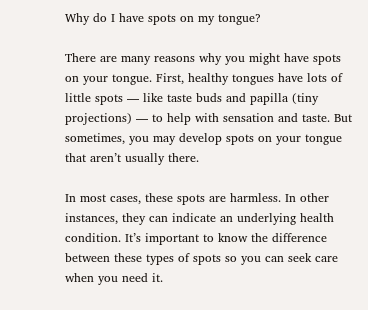Why do I have spots on my tongue?

There are many reasons why you might have spots on your tongue. First, healthy tongues have lots of little spots — like taste buds and papilla (tiny projections) — to help with sensation and taste. But sometimes, you may develop spots on your tongue that aren’t usually there.

In most cases, these spots are harmless. In other instances, they can indicate an underlying health condition. It’s important to know the difference between these types of spots so you can seek care when you need it.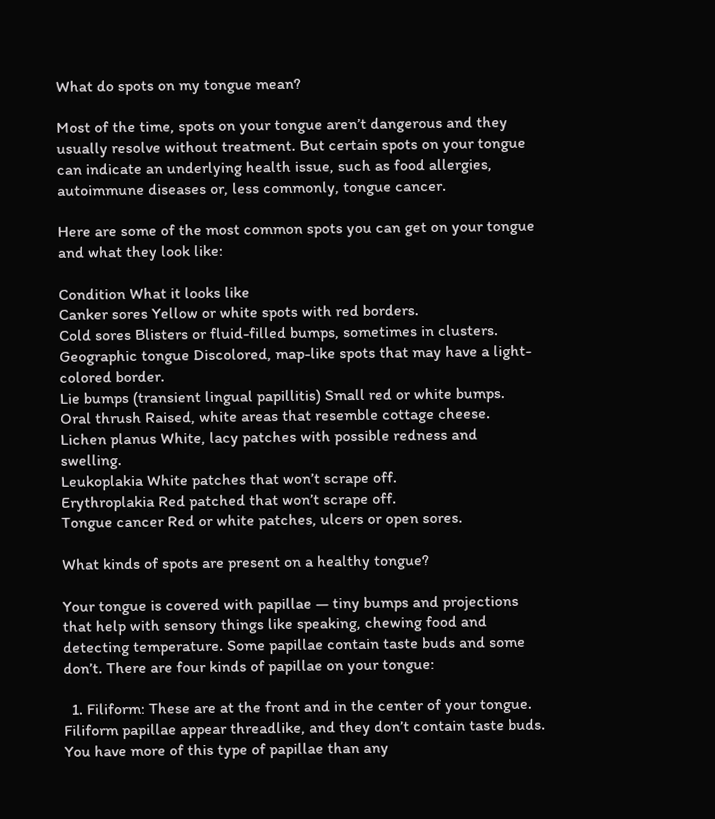What do spots on my tongue mean?

Most of the time, spots on your tongue aren’t dangerous and they usually resolve without treatment. But certain spots on your tongue can indicate an underlying health issue, such as food allergies, autoimmune diseases or, less commonly, tongue cancer.

Here are some of the most common spots you can get on your tongue and what they look like:

Condition What it looks like
Canker sores Yellow or white spots with red borders.
Cold sores Blisters or fluid-filled bumps, sometimes in clusters.
Geographic tongue Discolored, map-like spots that may have a light-colored border.
Lie bumps (transient lingual papillitis) Small red or white bumps.
Oral thrush Raised, white areas that resemble cottage cheese.
Lichen planus White, lacy patches with possible redness and swelling.
Leukoplakia White patches that won’t scrape off.
Erythroplakia Red patched that won’t scrape off.
Tongue cancer Red or white patches, ulcers or open sores.

What kinds of spots are present on a healthy tongue?

Your tongue is covered with papillae — tiny bumps and projections that help with sensory things like speaking, chewing food and detecting temperature. Some papillae contain taste buds and some don’t. There are four kinds of papillae on your tongue:

  1. Filiform: These are at the front and in the center of your tongue. Filiform papillae appear threadlike, and they don’t contain taste buds. You have more of this type of papillae than any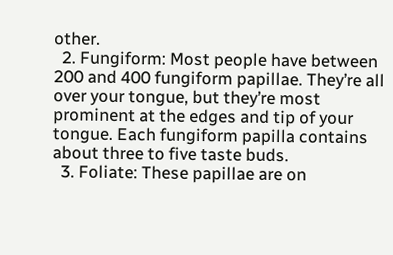other.
  2. Fungiform: Most people have between 200 and 400 fungiform papillae. They’re all over your tongue, but they’re most prominent at the edges and tip of your tongue. Each fungiform papilla contains about three to five taste buds.
  3. Foliate: These papillae are on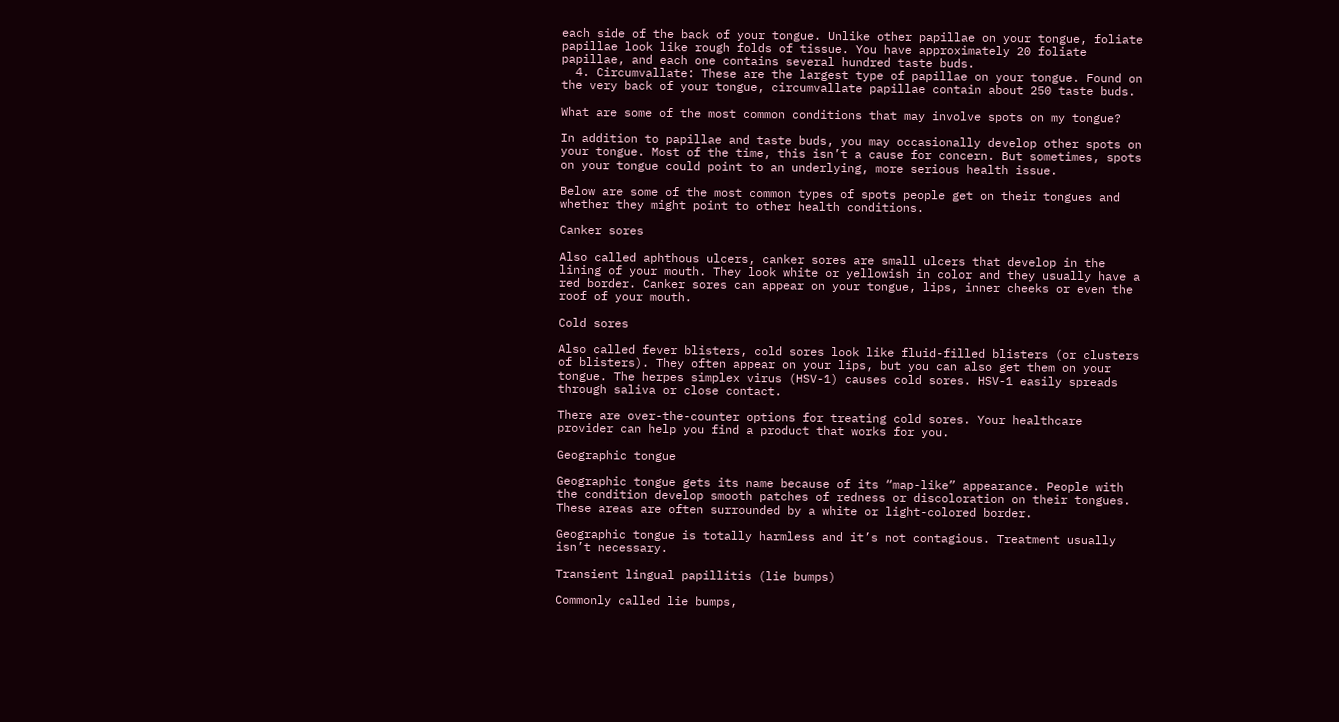each side of the back of your tongue. Unlike other papillae on your tongue, foliate papillae look like rough folds of tissue. You have approximately 20 foliate papillae, and each one contains several hundred taste buds.
  4. Circumvallate: These are the largest type of papillae on your tongue. Found on the very back of your tongue, circumvallate papillae contain about 250 taste buds.

What are some of the most common conditions that may involve spots on my tongue?

In addition to papillae and taste buds, you may occasionally develop other spots on your tongue. Most of the time, this isn’t a cause for concern. But sometimes, spots on your tongue could point to an underlying, more serious health issue.

Below are some of the most common types of spots people get on their tongues and whether they might point to other health conditions.

Canker sores

Also called aphthous ulcers, canker sores are small ulcers that develop in the lining of your mouth. They look white or yellowish in color and they usually have a red border. Canker sores can appear on your tongue, lips, inner cheeks or even the roof of your mouth.

Cold sores

Also called fever blisters, cold sores look like fluid-filled blisters (or clusters of blisters). They often appear on your lips, but you can also get them on your tongue. The herpes simplex virus (HSV-1) causes cold sores. HSV-1 easily spreads through saliva or close contact.

There are over-the-counter options for treating cold sores. Your healthcare provider can help you find a product that works for you.

Geographic tongue

Geographic tongue gets its name because of its “map-like” appearance. People with the condition develop smooth patches of redness or discoloration on their tongues. These areas are often surrounded by a white or light-colored border.

Geographic tongue is totally harmless and it’s not contagious. Treatment usually isn’t necessary.

Transient lingual papillitis (lie bumps)

Commonly called lie bumps,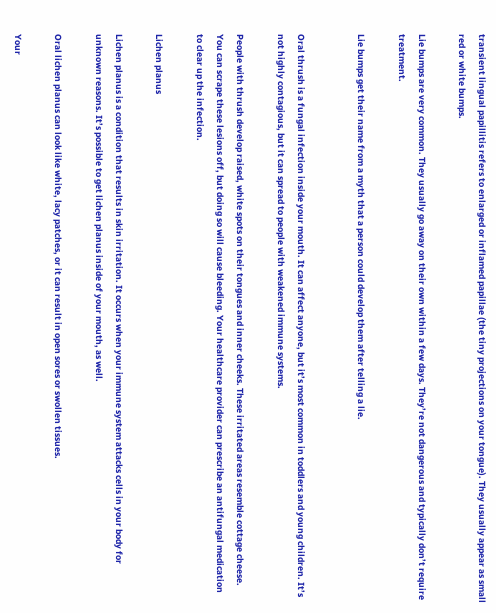transient lingual papillitis refers to enlarged or inflamed papillae (the tiny projections on your tongue). They usually appear as small red or white bumps.

Lie bumps are very common. They usually go away on their own within a few days. They’re not dangerous and typically don’t require treatment.

Lie bumps get their name from a myth that a person could develop them after telling a lie.


Oral thrush is a fungal infection inside your mouth. It can affect anyone, but it’s most common in toddlers and young children. It’s not highly contagious, but it can spread to people with weakened immune systems.

People with thrush develop raised, white spots on their tongues and inner cheeks. These irritated areas resemble cottage cheese. You can scrape these lesions off, but doing so will cause bleeding. Your healthcare provider can prescribe an antifungal medication to clear up the infection.

Lichen planus

Lichen planus is a condition that results in skin irritation. It occurs when your immune system attacks cells in your body for unknown reasons. It’s possible to get lichen planus inside of your mouth, as well.

Oral lichen planus can look like white, lacy patches, or it can result in open sores or swollen tissues.

Your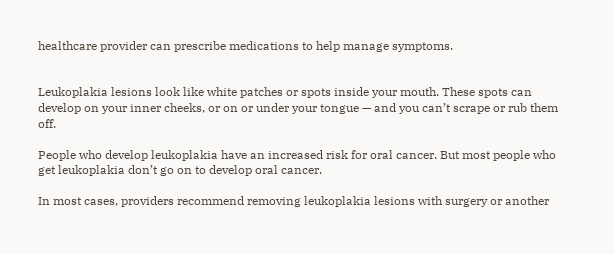healthcare provider can prescribe medications to help manage symptoms.


Leukoplakia lesions look like white patches or spots inside your mouth. These spots can develop on your inner cheeks, or on or under your tongue — and you can’t scrape or rub them off.

People who develop leukoplakia have an increased risk for oral cancer. But most people who get leukoplakia don’t go on to develop oral cancer.

In most cases, providers recommend removing leukoplakia lesions with surgery or another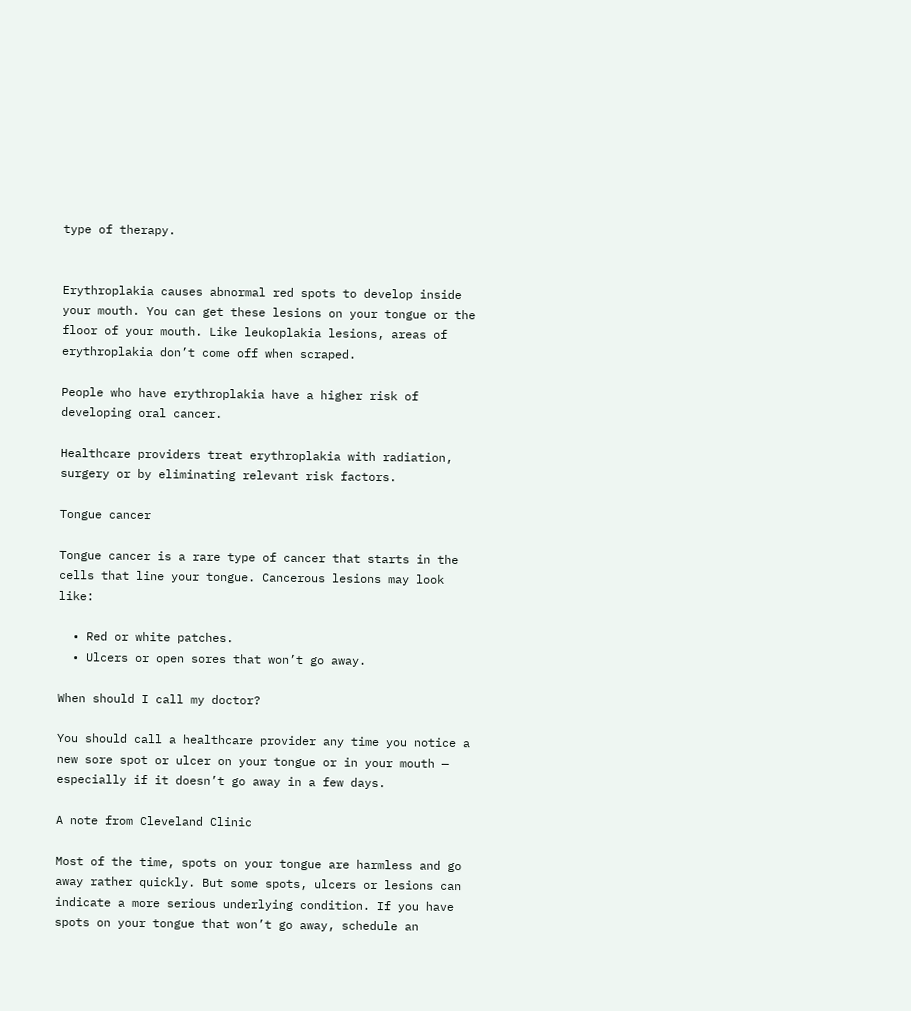type of therapy.


Erythroplakia causes abnormal red spots to develop inside your mouth. You can get these lesions on your tongue or the floor of your mouth. Like leukoplakia lesions, areas of erythroplakia don’t come off when scraped.

People who have erythroplakia have a higher risk of developing oral cancer.

Healthcare providers treat erythroplakia with radiation, surgery or by eliminating relevant risk factors.

Tongue cancer

Tongue cancer is a rare type of cancer that starts in the cells that line your tongue. Cancerous lesions may look like:

  • Red or white patches.
  • Ulcers or open sores that won’t go away.

When should I call my doctor?

You should call a healthcare provider any time you notice a new sore spot or ulcer on your tongue or in your mouth — especially if it doesn’t go away in a few days.

A note from Cleveland Clinic

Most of the time, spots on your tongue are harmless and go away rather quickly. But some spots, ulcers or lesions can indicate a more serious underlying condition. If you have spots on your tongue that won’t go away, schedule an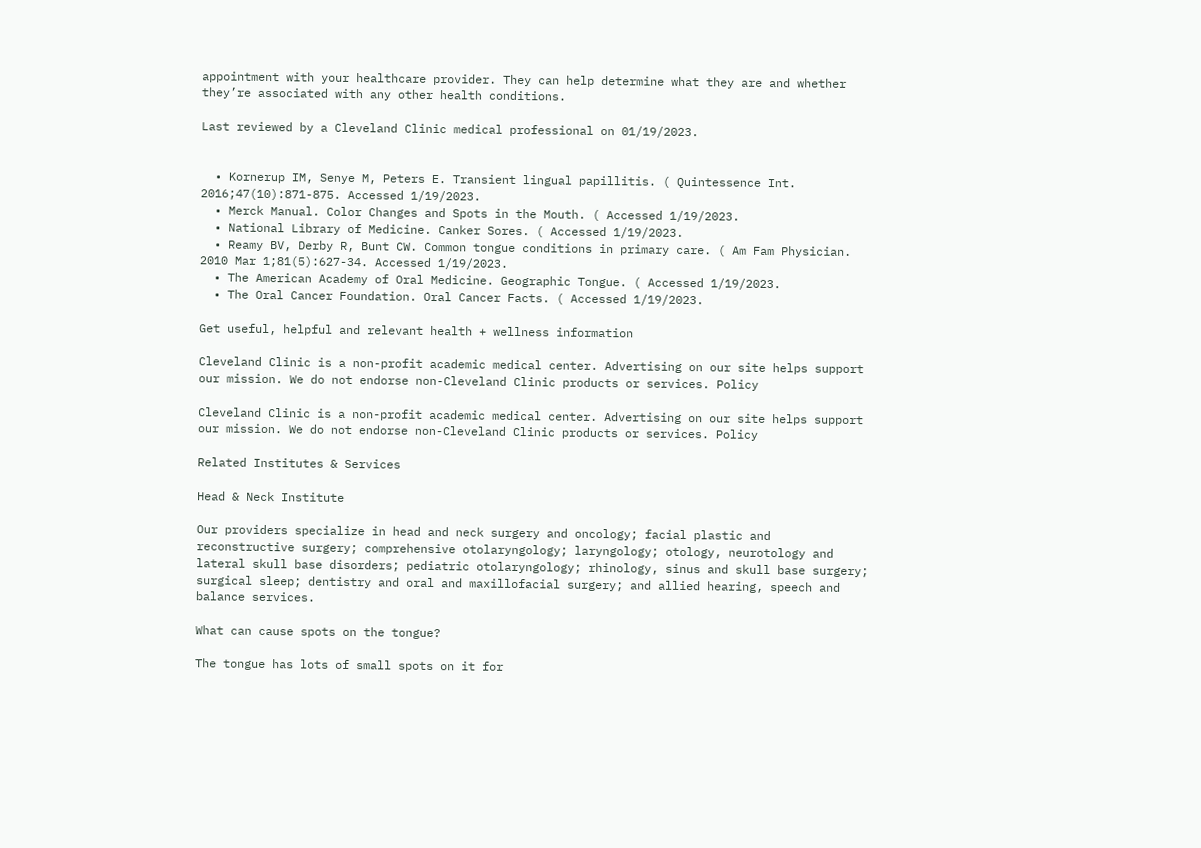appointment with your healthcare provider. They can help determine what they are and whether they’re associated with any other health conditions.

Last reviewed by a Cleveland Clinic medical professional on 01/19/2023.


  • Kornerup IM, Senye M, Peters E. Transient lingual papillitis. ( Quintessence Int. 2016;47(10):871-875. Accessed 1/19/2023.
  • Merck Manual. Color Changes and Spots in the Mouth. ( Accessed 1/19/2023.
  • National Library of Medicine. Canker Sores. ( Accessed 1/19/2023.
  • Reamy BV, Derby R, Bunt CW. Common tongue conditions in primary care. ( Am Fam Physician. 2010 Mar 1;81(5):627-34. Accessed 1/19/2023.
  • The American Academy of Oral Medicine. Geographic Tongue. ( Accessed 1/19/2023.
  • The Oral Cancer Foundation. Oral Cancer Facts. ( Accessed 1/19/2023.

Get useful, helpful and relevant health + wellness information

Cleveland Clinic is a non-profit academic medical center. Advertising on our site helps support our mission. We do not endorse non-Cleveland Clinic products or services. Policy

Cleveland Clinic is a non-profit academic medical center. Advertising on our site helps support our mission. We do not endorse non-Cleveland Clinic products or services. Policy

Related Institutes & Services

Head & Neck Institute

Our providers specialize in head and neck surgery and oncology; facial plastic and reconstructive surgery; comprehensive otolaryngology; laryngology; otology, neurotology and lateral skull base disorders; pediatric otolaryngology; rhinology, sinus and skull base surgery; surgical sleep; dentistry and oral and maxillofacial surgery; and allied hearing, speech and balance services.

What can cause spots on the tongue?

The tongue has lots of small spots on it for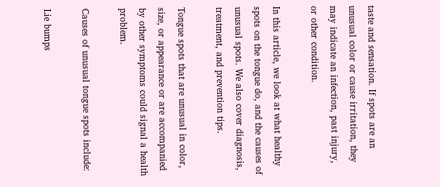taste and sensation. If spots are an unusual color or cause irritation, they may indicate an infection, past injury, or other condition.

In this article, we look at what healthy spots on the tongue do, and the causes of unusual spots. We also cover diagnosis, treatment, and prevention tips.

Tongue spots that are unusual in color, size, or appearance or are accompanied by other symptoms could signal a health problem.

Causes of unusual tongue spots include:

Lie bumps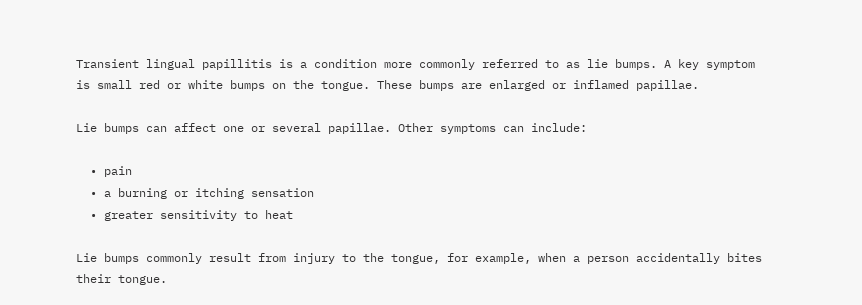Transient lingual papillitis is a condition more commonly referred to as lie bumps. A key symptom is small red or white bumps on the tongue. These bumps are enlarged or inflamed papillae.

Lie bumps can affect one or several papillae. Other symptoms can include:

  • pain
  • a burning or itching sensation
  • greater sensitivity to heat

Lie bumps commonly result from injury to the tongue, for example, when a person accidentally bites their tongue.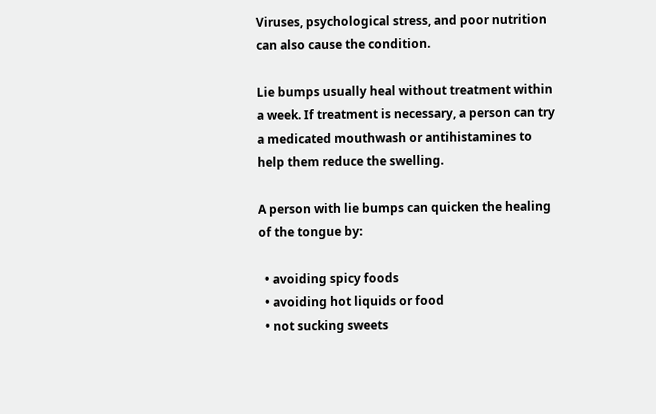Viruses, psychological stress, and poor nutrition can also cause the condition.

Lie bumps usually heal without treatment within a week. If treatment is necessary, a person can try a medicated mouthwash or antihistamines to help them reduce the swelling.

A person with lie bumps can quicken the healing of the tongue by:

  • avoiding spicy foods
  • avoiding hot liquids or food
  • not sucking sweets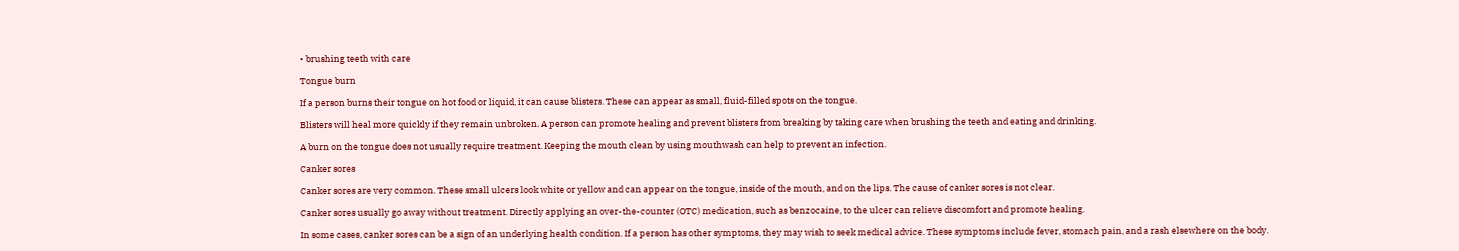• brushing teeth with care

Tongue burn

If a person burns their tongue on hot food or liquid, it can cause blisters. These can appear as small, fluid-filled spots on the tongue.

Blisters will heal more quickly if they remain unbroken. A person can promote healing and prevent blisters from breaking by taking care when brushing the teeth and eating and drinking.

A burn on the tongue does not usually require treatment. Keeping the mouth clean by using mouthwash can help to prevent an infection.

Canker sores

Canker sores are very common. These small ulcers look white or yellow and can appear on the tongue, inside of the mouth, and on the lips. The cause of canker sores is not clear.

Canker sores usually go away without treatment. Directly applying an over-the-counter (OTC) medication, such as benzocaine, to the ulcer can relieve discomfort and promote healing.

In some cases, canker sores can be a sign of an underlying health condition. If a person has other symptoms, they may wish to seek medical advice. These symptoms include fever, stomach pain, and a rash elsewhere on the body.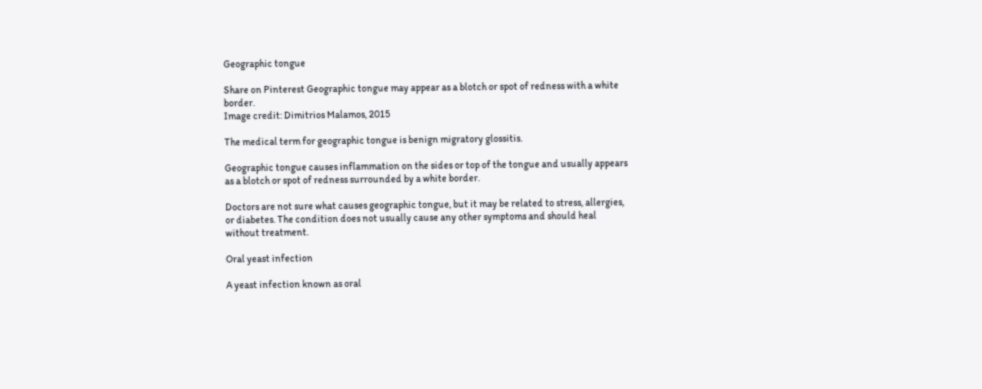Geographic tongue

Share on Pinterest Geographic tongue may appear as a blotch or spot of redness with a white border.
Image credit: Dimitrios Malamos, 2015

The medical term for geographic tongue is benign migratory glossitis.

Geographic tongue causes inflammation on the sides or top of the tongue and usually appears as a blotch or spot of redness surrounded by a white border.

Doctors are not sure what causes geographic tongue, but it may be related to stress, allergies, or diabetes. The condition does not usually cause any other symptoms and should heal without treatment.

Oral yeast infection

A yeast infection known as oral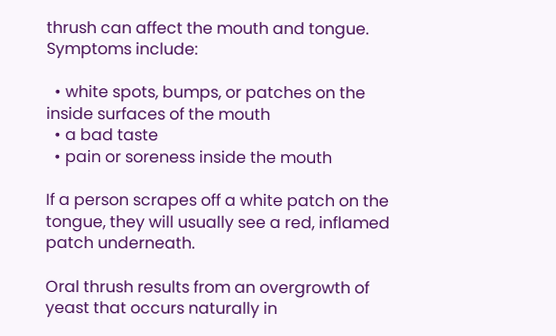thrush can affect the mouth and tongue. Symptoms include:

  • white spots, bumps, or patches on the inside surfaces of the mouth
  • a bad taste
  • pain or soreness inside the mouth

If a person scrapes off a white patch on the tongue, they will usually see a red, inflamed patch underneath.

Oral thrush results from an overgrowth of yeast that occurs naturally in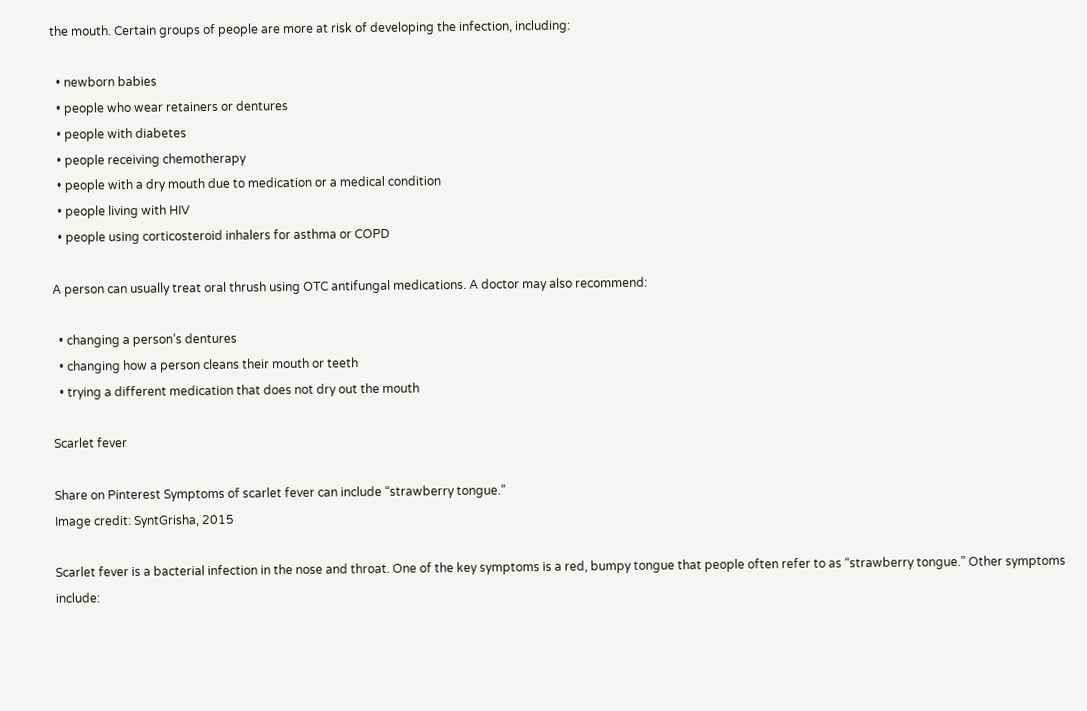the mouth. Certain groups of people are more at risk of developing the infection, including:

  • newborn babies
  • people who wear retainers or dentures
  • people with diabetes
  • people receiving chemotherapy
  • people with a dry mouth due to medication or a medical condition
  • people living with HIV
  • people using corticosteroid inhalers for asthma or COPD

A person can usually treat oral thrush using OTC antifungal medications. A doctor may also recommend:

  • changing a person’s dentures
  • changing how a person cleans their mouth or teeth
  • trying a different medication that does not dry out the mouth

Scarlet fever

Share on Pinterest Symptoms of scarlet fever can include “strawberry tongue.”
Image credit: SyntGrisha, 2015

Scarlet fever is a bacterial infection in the nose and throat. One of the key symptoms is a red, bumpy tongue that people often refer to as “strawberry tongue.” Other symptoms include: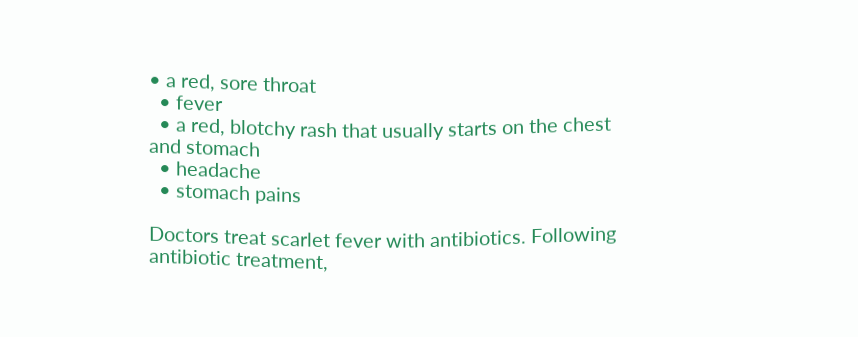• a red, sore throat
  • fever
  • a red, blotchy rash that usually starts on the chest and stomach
  • headache
  • stomach pains

Doctors treat scarlet fever with antibiotics. Following antibiotic treatment,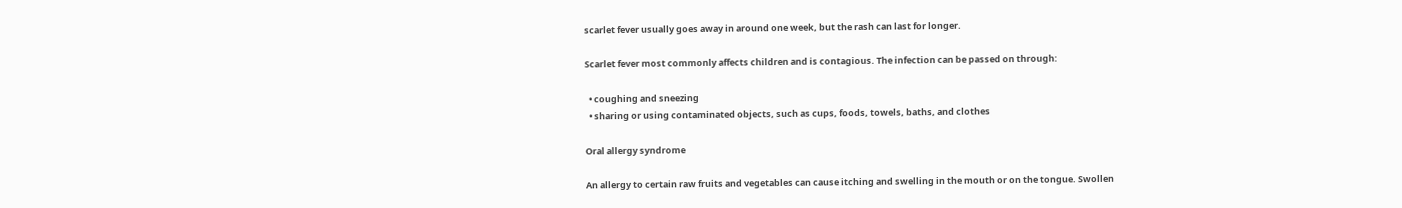scarlet fever usually goes away in around one week, but the rash can last for longer.

Scarlet fever most commonly affects children and is contagious. The infection can be passed on through:

  • coughing and sneezing
  • sharing or using contaminated objects, such as cups, foods, towels, baths, and clothes

Oral allergy syndrome

An allergy to certain raw fruits and vegetables can cause itching and swelling in the mouth or on the tongue. Swollen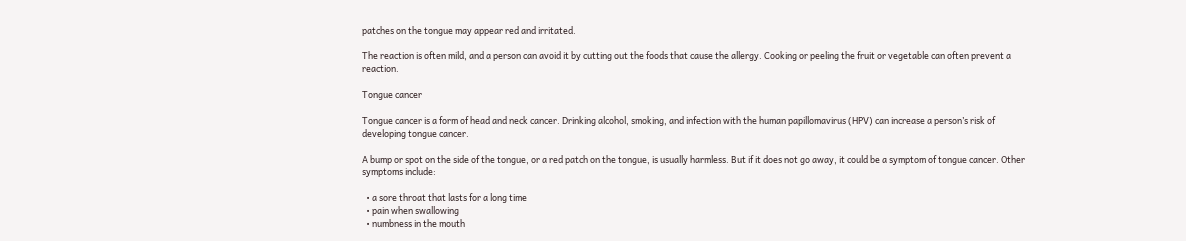patches on the tongue may appear red and irritated.

The reaction is often mild, and a person can avoid it by cutting out the foods that cause the allergy. Cooking or peeling the fruit or vegetable can often prevent a reaction.

Tongue cancer

Tongue cancer is a form of head and neck cancer. Drinking alcohol, smoking, and infection with the human papillomavirus (HPV) can increase a person’s risk of developing tongue cancer.

A bump or spot on the side of the tongue, or a red patch on the tongue, is usually harmless. But if it does not go away, it could be a symptom of tongue cancer. Other symptoms include:

  • a sore throat that lasts for a long time
  • pain when swallowing
  • numbness in the mouth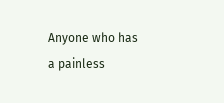Anyone who has a painless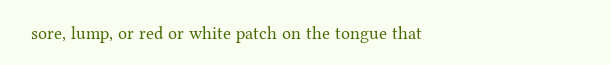sore, lump, or red or white patch on the tongue that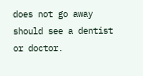does not go away should see a dentist or doctor.